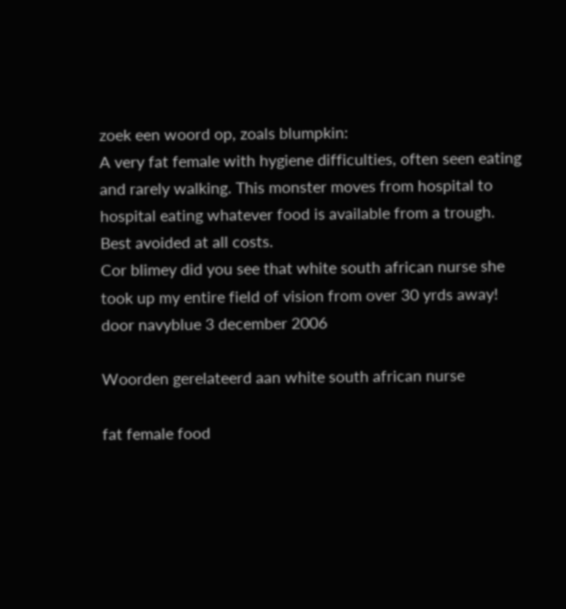zoek een woord op, zoals blumpkin:
A very fat female with hygiene difficulties, often seen eating and rarely walking. This monster moves from hospital to hospital eating whatever food is available from a trough. Best avoided at all costs.
Cor blimey did you see that white south african nurse she took up my entire field of vision from over 30 yrds away!
door navyblue 3 december 2006

Woorden gerelateerd aan white south african nurse

fat female food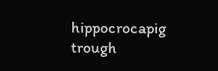hippocrocapig trough